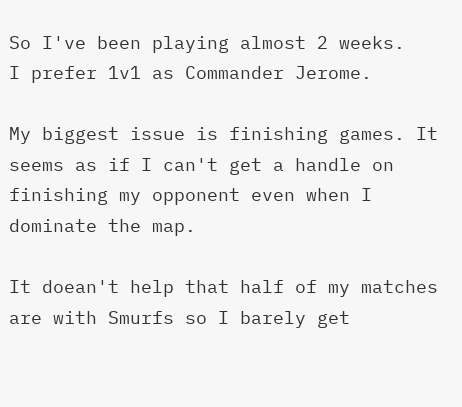So I've been playing almost 2 weeks.
I prefer 1v1 as Commander Jerome.

My biggest issue is finishing games. It seems as if I can't get a handle on finishing my opponent even when I dominate the map.

It doean't help that half of my matches are with Smurfs so I barely get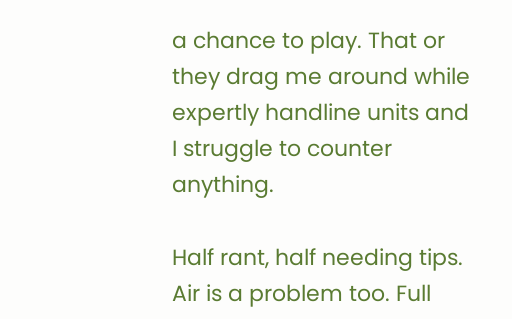a chance to play. That or they drag me around while expertly handline units and I struggle to counter anything.

Half rant, half needing tips. Air is a problem too. Full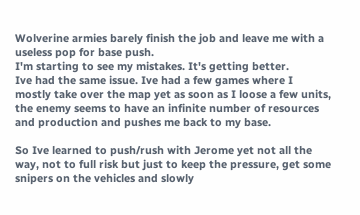Wolverine armies barely finish the job and leave me with a useless pop for base push.
I'm starting to see my mistakes. It's getting better.
Ive had the same issue. Ive had a few games where I mostly take over the map yet as soon as I loose a few units, the enemy seems to have an infinite number of resources and production and pushes me back to my base.

So Ive learned to push/rush with Jerome yet not all the way, not to full risk but just to keep the pressure, get some snipers on the vehicles and slowly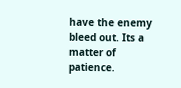have the enemy bleed out. Its a matter of patience.